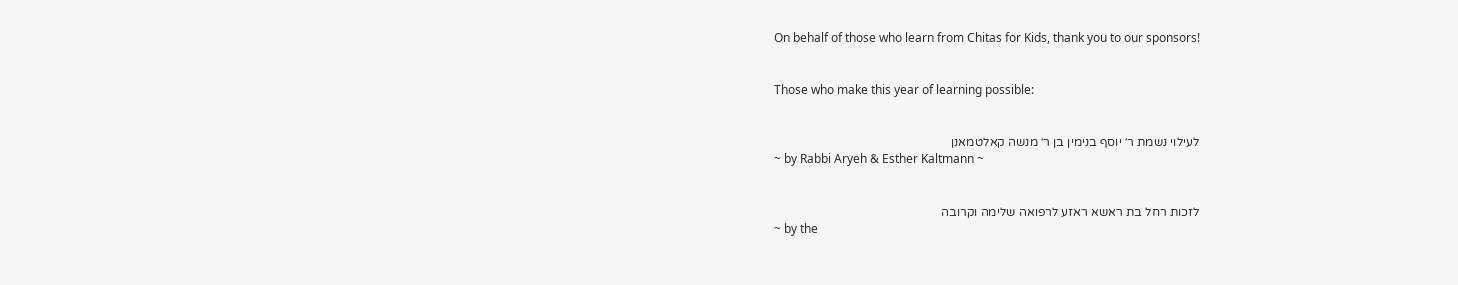On behalf of those who learn from Chitas for Kids, thank you to our sponsors!


Those who make this year of learning possible:


לעילוי נשמת ר׳ יוסף בנימין בן ר׳ מנשה קאלטמאנן
~ by Rabbi Aryeh & Esther Kaltmann ~


לזכות רחל בת ראשא ראזע לרפואה שלימה וקרובה
~ by the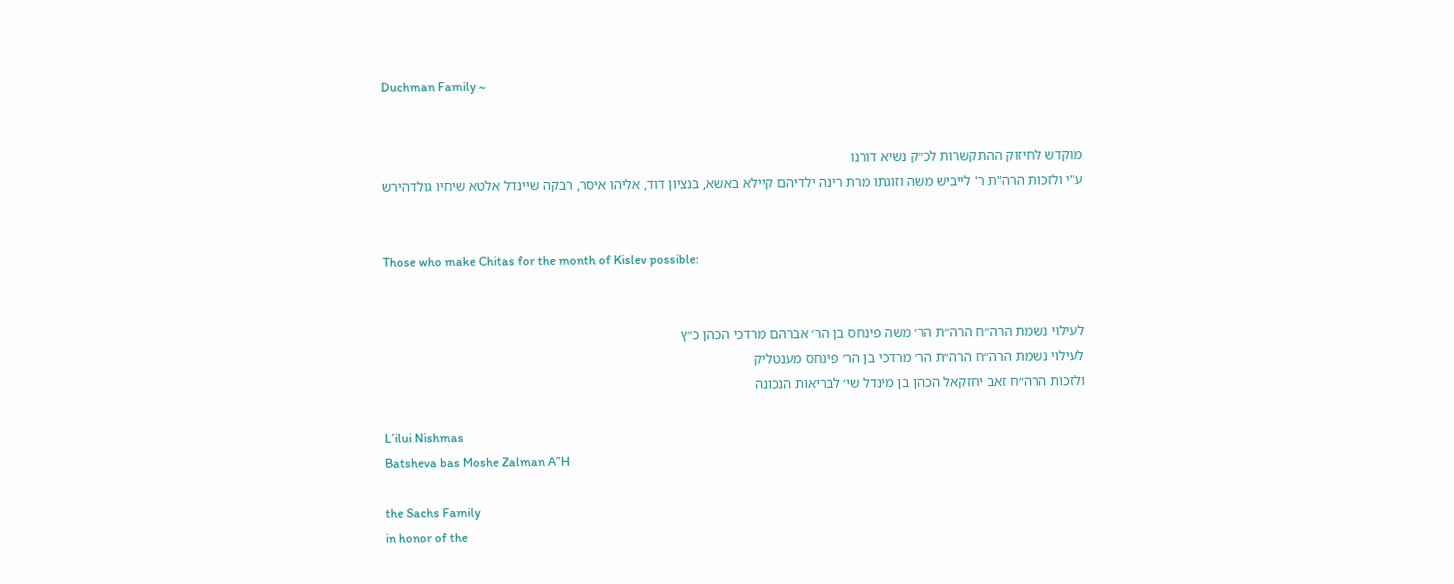Duchman Family ~


מוקדש לחיזוק ההתקשרות לכ״ק נשיא דורנו
ע"י ולזכות הרה"ת ר' לייביש משה וזוגתו מרת רינה ילדיהם קיילא באשא, בנציון דוד, אליהו איסר, רבקה שיינדל אלטא שיחיו גולדהירש


Those who make Chitas for the month of Kislev possible:


לעילוי נשמת הרה״ח הרה״ת הר׳ משה פינחס בן הר׳ אברהם מרדכי הכהן כ״ץ
לעילוי נשמת הרה״ח הרה״ת הר׳ מרדכי בן הר׳ פינחס מענטליק
ולזכות הרה״ח זאב יחזקאל הכהן בן מינדל שי׳ לבריאות הנכונה

L’ilui Nishmas
Batsheva bas Moshe Zalman A”H

the Sachs Family
in honor of the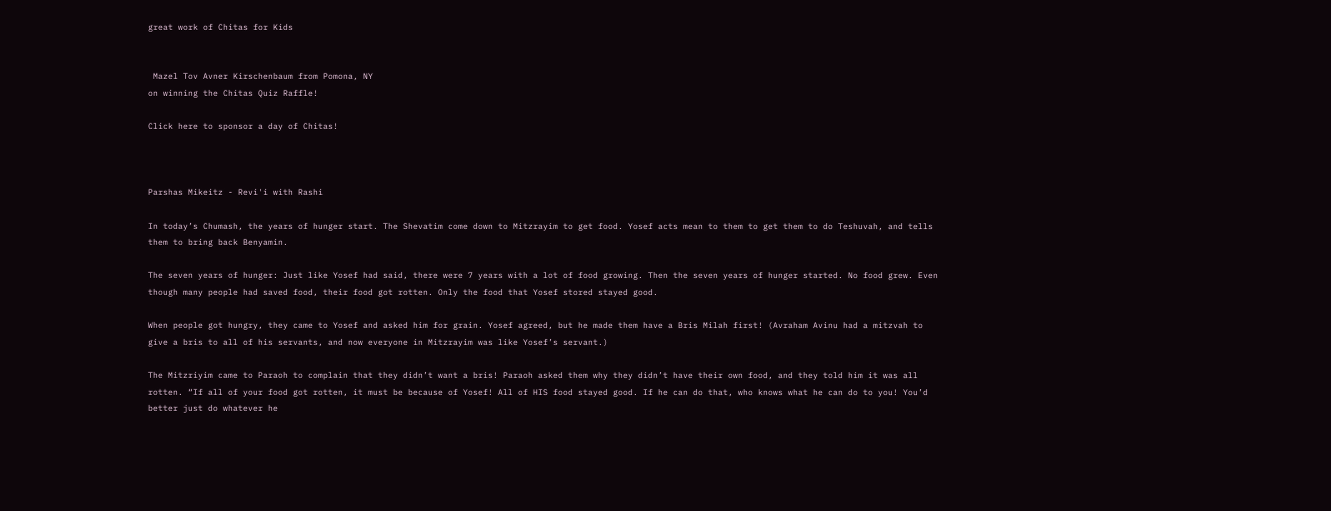great work of Chitas for Kids


 Mazel Tov Avner Kirschenbaum from Pomona, NY
on winning the Chitas Quiz Raffle!

Click here to sponsor a day of Chitas!



Parshas Mikeitz - Revi'i with Rashi

In today’s Chumash, the years of hunger start. The Shevatim come down to Mitzrayim to get food. Yosef acts mean to them to get them to do Teshuvah, and tells them to bring back Benyamin.

The seven years of hunger: Just like Yosef had said, there were 7 years with a lot of food growing. Then the seven years of hunger started. No food grew. Even though many people had saved food, their food got rotten. Only the food that Yosef stored stayed good.

When people got hungry, they came to Yosef and asked him for grain. Yosef agreed, but he made them have a Bris Milah first! (Avraham Avinu had a mitzvah to give a bris to all of his servants, and now everyone in Mitzrayim was like Yosef’s servant.)

The Mitzriyim came to Paraoh to complain that they didn’t want a bris! Paraoh asked them why they didn’t have their own food, and they told him it was all rotten. “If all of your food got rotten, it must be because of Yosef! All of HIS food stayed good. If he can do that, who knows what he can do to you! You’d better just do whatever he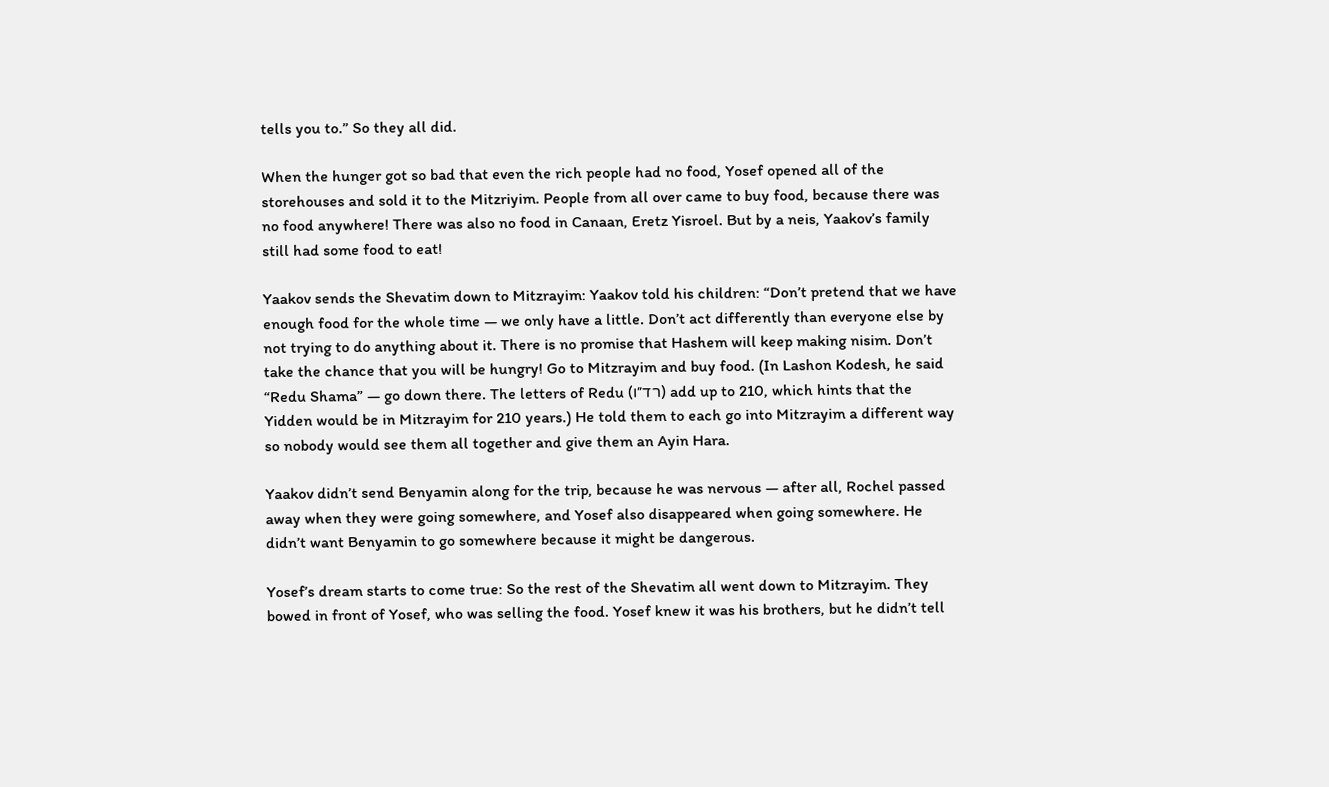tells you to.” So they all did.

When the hunger got so bad that even the rich people had no food, Yosef opened all of the storehouses and sold it to the Mitzriyim. People from all over came to buy food, because there was no food anywhere! There was also no food in Canaan, Eretz Yisroel. But by a neis, Yaakov’s family still had some food to eat!

Yaakov sends the Shevatim down to Mitzrayim: Yaakov told his children: “Don’t pretend that we have enough food for the whole time — we only have a little. Don’t act differently than everyone else by not trying to do anything about it. There is no promise that Hashem will keep making nisim. Don’t take the chance that you will be hungry! Go to Mitzrayim and buy food. (In Lashon Kodesh, he said “Redu Shama” — go down there. The letters of Redu (רד״ו) add up to 210, which hints that the Yidden would be in Mitzrayim for 210 years.) He told them to each go into Mitzrayim a different way so nobody would see them all together and give them an Ayin Hara.

Yaakov didn’t send Benyamin along for the trip, because he was nervous — after all, Rochel passed away when they were going somewhere, and Yosef also disappeared when going somewhere. He didn’t want Benyamin to go somewhere because it might be dangerous.

Yosef’s dream starts to come true: So the rest of the Shevatim all went down to Mitzrayim. They bowed in front of Yosef, who was selling the food. Yosef knew it was his brothers, but he didn’t tell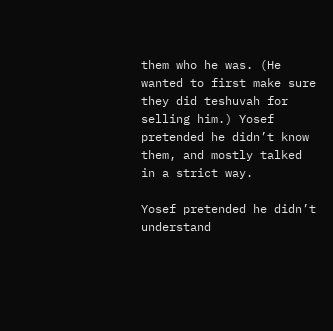them who he was. (He wanted to first make sure they did teshuvah for selling him.) Yosef pretended he didn’t know them, and mostly talked in a strict way.

Yosef pretended he didn’t understand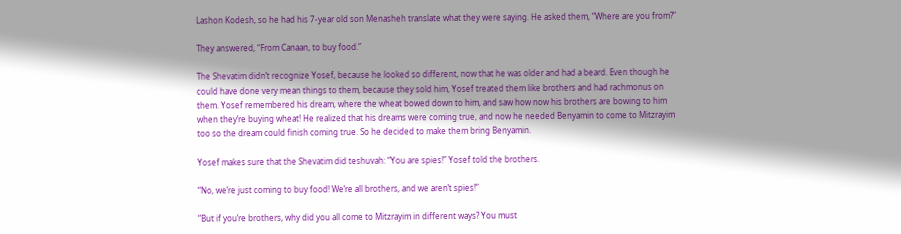Lashon Kodesh, so he had his 7-year old son Menasheh translate what they were saying. He asked them, “Where are you from?”

They answered, “From Canaan, to buy food.”

The Shevatim didn’t recognize Yosef, because he looked so different, now that he was older and had a beard. Even though he could have done very mean things to them, because they sold him, Yosef treated them like brothers and had rachmonus on them. Yosef remembered his dream, where the wheat bowed down to him, and saw how now his brothers are bowing to him when they’re buying wheat! He realized that his dreams were coming true, and now he needed Benyamin to come to Mitzrayim too so the dream could finish coming true. So he decided to make them bring Benyamin.

Yosef makes sure that the Shevatim did teshuvah: “You are spies!” Yosef told the brothers.

“No, we’re just coming to buy food! We’re all brothers, and we aren’t spies!”

“But if you’re brothers, why did you all come to Mitzrayim in different ways? You must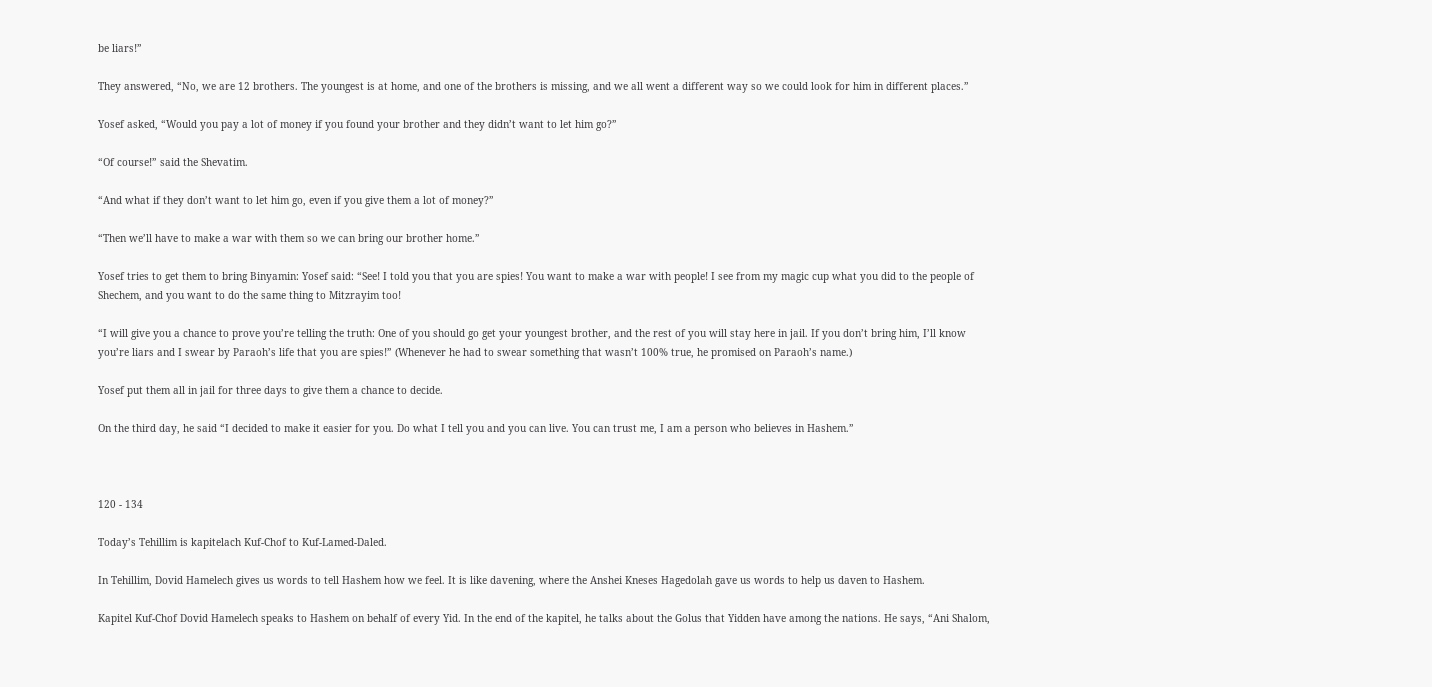be liars!”

They answered, “No, we are 12 brothers. The youngest is at home, and one of the brothers is missing, and we all went a different way so we could look for him in different places.”

Yosef asked, “Would you pay a lot of money if you found your brother and they didn’t want to let him go?”

“Of course!” said the Shevatim.

“And what if they don’t want to let him go, even if you give them a lot of money?”

“Then we’ll have to make a war with them so we can bring our brother home.”

Yosef tries to get them to bring Binyamin: Yosef said: “See! I told you that you are spies! You want to make a war with people! I see from my magic cup what you did to the people of Shechem, and you want to do the same thing to Mitzrayim too!

“I will give you a chance to prove you’re telling the truth: One of you should go get your youngest brother, and the rest of you will stay here in jail. If you don’t bring him, I’ll know you’re liars and I swear by Paraoh’s life that you are spies!” (Whenever he had to swear something that wasn’t 100% true, he promised on Paraoh’s name.)

Yosef put them all in jail for three days to give them a chance to decide.

On the third day, he said “I decided to make it easier for you. Do what I tell you and you can live. You can trust me, I am a person who believes in Hashem.”



120 - 134

Today’s Tehillim is kapitelach Kuf-Chof to Kuf-Lamed-Daled.

In Tehillim, Dovid Hamelech gives us words to tell Hashem how we feel. It is like davening, where the Anshei Kneses Hagedolah gave us words to help us daven to Hashem.

Kapitel Kuf-Chof Dovid Hamelech speaks to Hashem on behalf of every Yid. In the end of the kapitel, he talks about the Golus that Yidden have among the nations. He says, “Ani Shalom,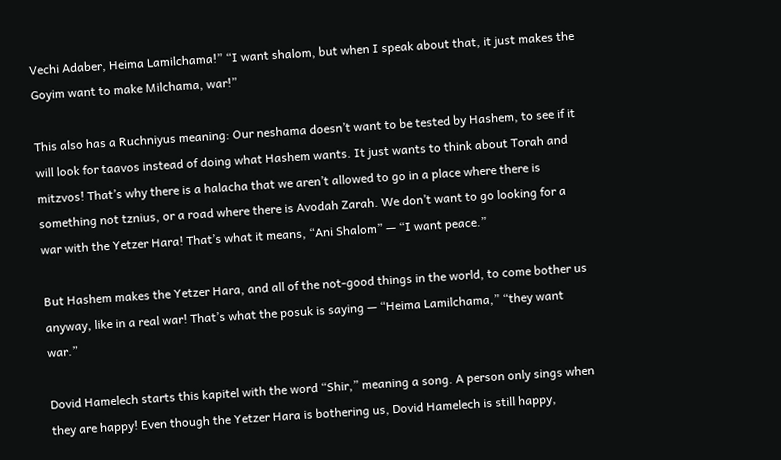Vechi Adaber, Heima Lamilchama!” “I want shalom, but when I speak about that, it just makes the Goyim want to make Milchama, war!”

This also has a Ruchniyus meaning: Our neshama doesn’t want to be tested by Hashem, to see if it will look for taavos instead of doing what Hashem wants. It just wants to think about Torah and mitzvos! That’s why there is a halacha that we aren’t allowed to go in a place where there is something not tznius, or a road where there is Avodah Zarah. We don’t want to go looking for a war with the Yetzer Hara! That’s what it means, “Ani Shalom” — “I want peace.”

But Hashem makes the Yetzer Hara, and all of the not-good things in the world, to come bother us anyway, like in a real war! That’s what the posuk is saying — “Heima Lamilchama,” “they want war.”

Dovid Hamelech starts this kapitel with the word “Shir,” meaning a song. A person only sings when they are happy! Even though the Yetzer Hara is bothering us, Dovid Hamelech is still happy,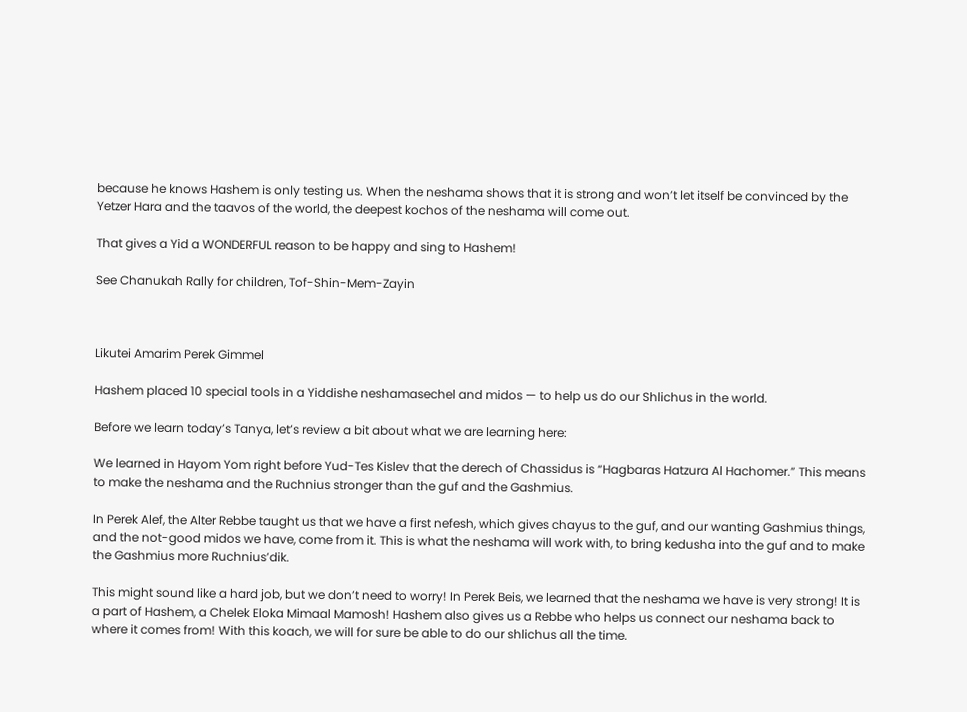because he knows Hashem is only testing us. When the neshama shows that it is strong and won’t let itself be convinced by the Yetzer Hara and the taavos of the world, the deepest kochos of the neshama will come out.

That gives a Yid a WONDERFUL reason to be happy and sing to Hashem!

See Chanukah Rally for children, Tof-Shin-Mem-Zayin



Likutei Amarim Perek Gimmel

Hashem placed 10 special tools in a Yiddishe neshamasechel and midos — to help us do our Shlichus in the world.

Before we learn today’s Tanya, let’s review a bit about what we are learning here:

We learned in Hayom Yom right before Yud-Tes Kislev that the derech of Chassidus is “Hagbaras Hatzura Al Hachomer.” This means to make the neshama and the Ruchnius stronger than the guf and the Gashmius.

In Perek Alef, the Alter Rebbe taught us that we have a first nefesh, which gives chayus to the guf, and our wanting Gashmius things, and the not-good midos we have, come from it. This is what the neshama will work with, to bring kedusha into the guf and to make the Gashmius more Ruchnius’dik.

This might sound like a hard job, but we don’t need to worry! In Perek Beis, we learned that the neshama we have is very strong! It is a part of Hashem, a Chelek Eloka Mimaal Mamosh! Hashem also gives us a Rebbe who helps us connect our neshama back to where it comes from! With this koach, we will for sure be able to do our shlichus all the time.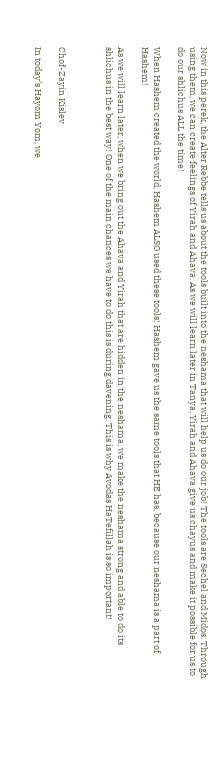Now in this perek, the Alter Rebbe tells us about the tools built into the neshama that will help us do our job! The tools are Sechel and Midos. Through using them, we can create feelings of Yirah and Ahava. As we will learn later in Tanya, Yirah and Ahava give us chayus and make it possible for us to do our shlichus ALL the time!

When Hashem created the world, Hashem ALSO used these tools! Hashem gave us the same tools that HE has, because our neshama is a part of Hashem!

As we will learn later, when we bring out the Ahava and Yirah that are hidden in the neshama, we make the neshama strong and able to do its shlichus in the best way! One of the main chances we have to do this is during davening. This is why Avodas HaTefillah is so important!



Chof-Zayin Kislev

In today’s Hayom Yom, we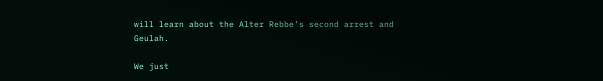will learn about the Alter Rebbe’s second arrest and Geulah.

We just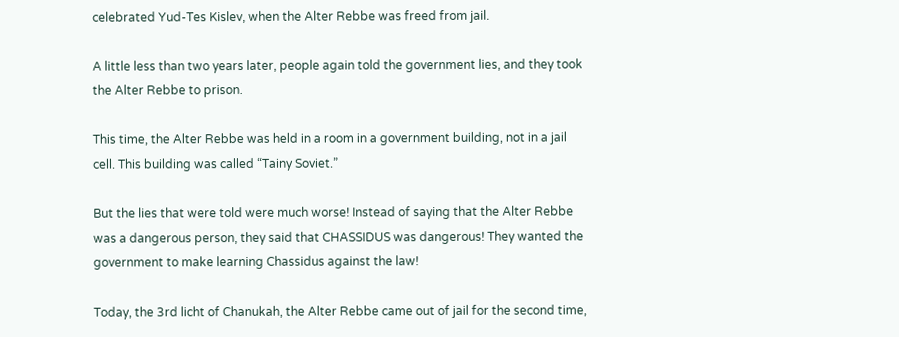celebrated Yud-Tes Kislev, when the Alter Rebbe was freed from jail.

A little less than two years later, people again told the government lies, and they took the Alter Rebbe to prison.

This time, the Alter Rebbe was held in a room in a government building, not in a jail cell. This building was called “Tainy Soviet.”

But the lies that were told were much worse! Instead of saying that the Alter Rebbe was a dangerous person, they said that CHASSIDUS was dangerous! They wanted the government to make learning Chassidus against the law!

Today, the 3rd licht of Chanukah, the Alter Rebbe came out of jail for the second time,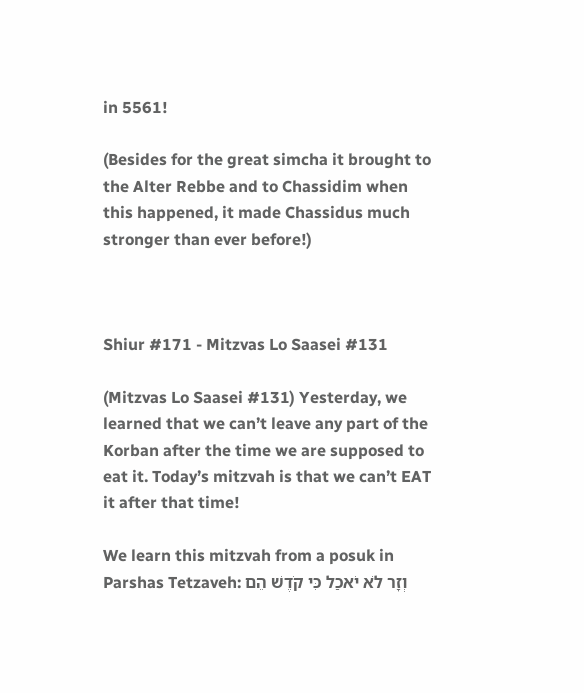in 5561!

(Besides for the great simcha it brought to the Alter Rebbe and to Chassidim when this happened, it made Chassidus much stronger than ever before!)



Shiur #171 - Mitzvas Lo Saasei #131

(Mitzvas Lo Saasei #131) Yesterday, we learned that we can’t leave any part of the Korban after the time we are supposed to eat it. Today’s mitzvah is that we can’t EAT it after that time!

We learn this mitzvah from a posuk in Parshas Tetzaveh: וְזָר לֹא יֹאכַל כִּי קֹדֶשׁ הֵם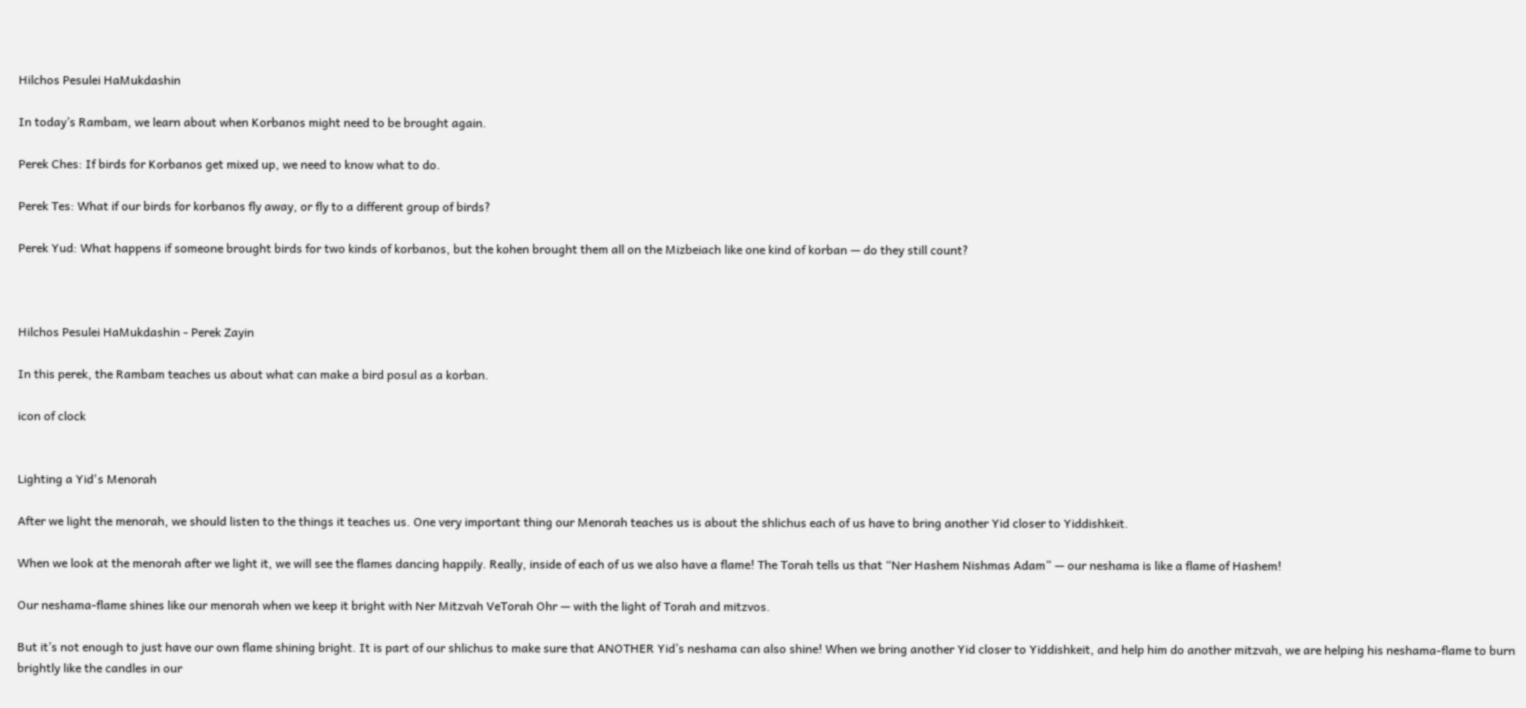Hilchos Pesulei HaMukdashin

In today’s Rambam, we learn about when Korbanos might need to be brought again.

Perek Ches: If birds for Korbanos get mixed up, we need to know what to do.

Perek Tes: What if our birds for korbanos fly away, or fly to a different group of birds?

Perek Yud: What happens if someone brought birds for two kinds of korbanos, but the kohen brought them all on the Mizbeiach like one kind of korban — do they still count?



Hilchos Pesulei HaMukdashin - Perek Zayin

In this perek, the Rambam teaches us about what can make a bird posul as a korban.

icon of clock


Lighting a Yid's Menorah

After we light the menorah, we should listen to the things it teaches us. One very important thing our Menorah teaches us is about the shlichus each of us have to bring another Yid closer to Yiddishkeit.

When we look at the menorah after we light it, we will see the flames dancing happily. Really, inside of each of us we also have a flame! The Torah tells us that “Ner Hashem Nishmas Adam” — our neshama is like a flame of Hashem!

Our neshama-flame shines like our menorah when we keep it bright with Ner Mitzvah VeTorah Ohr — with the light of Torah and mitzvos.

But it’s not enough to just have our own flame shining bright. It is part of our shlichus to make sure that ANOTHER Yid’s neshama can also shine! When we bring another Yid closer to Yiddishkeit, and help him do another mitzvah, we are helping his neshama-flame to burn brightly like the candles in our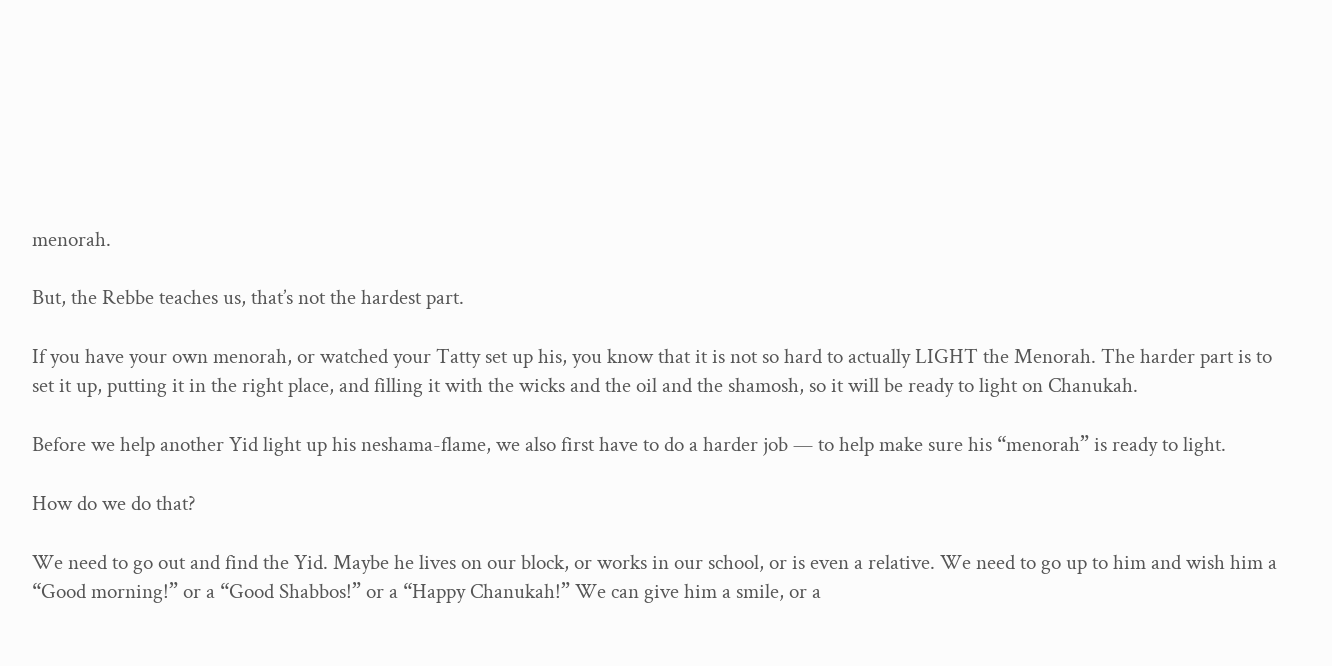menorah.

But, the Rebbe teaches us, that’s not the hardest part.

If you have your own menorah, or watched your Tatty set up his, you know that it is not so hard to actually LIGHT the Menorah. The harder part is to set it up, putting it in the right place, and filling it with the wicks and the oil and the shamosh, so it will be ready to light on Chanukah.

Before we help another Yid light up his neshama-flame, we also first have to do a harder job — to help make sure his “menorah” is ready to light.

How do we do that?

We need to go out and find the Yid. Maybe he lives on our block, or works in our school, or is even a relative. We need to go up to him and wish him a “Good morning!” or a “Good Shabbos!” or a “Happy Chanukah!” We can give him a smile, or a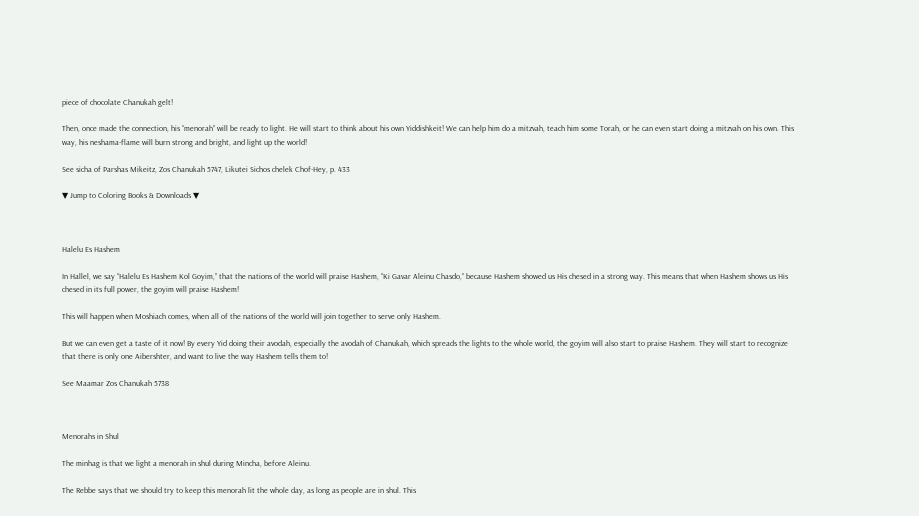piece of chocolate Chanukah gelt!

Then, once made the connection, his “menorah” will be ready to light. He will start to think about his own Yiddishkeit! We can help him do a mitzvah, teach him some Torah, or he can even start doing a mitzvah on his own. This way, his neshama-flame will burn strong and bright, and light up the world!

See sicha of Parshas Mikeitz, Zos Chanukah 5747, Likutei Sichos chelek Chof-Hey, p. 433

▼ Jump to Coloring Books & Downloads ▼



Halelu Es Hashem

In Hallel, we say “Halelu Es Hashem Kol Goyim,” that the nations of the world will praise Hashem, “Ki Gavar Aleinu Chasdo,” because Hashem showed us His chesed in a strong way. This means that when Hashem shows us His chesed in its full power, the goyim will praise Hashem!

This will happen when Moshiach comes, when all of the nations of the world will join together to serve only Hashem.

But we can even get a taste of it now! By every Yid doing their avodah, especially the avodah of Chanukah, which spreads the lights to the whole world, the goyim will also start to praise Hashem. They will start to recognize that there is only one Aibershter, and want to live the way Hashem tells them to!

See Maamar Zos Chanukah 5738



Menorahs in Shul

The minhag is that we light a menorah in shul during Mincha, before Aleinu.

The Rebbe says that we should try to keep this menorah lit the whole day, as long as people are in shul. This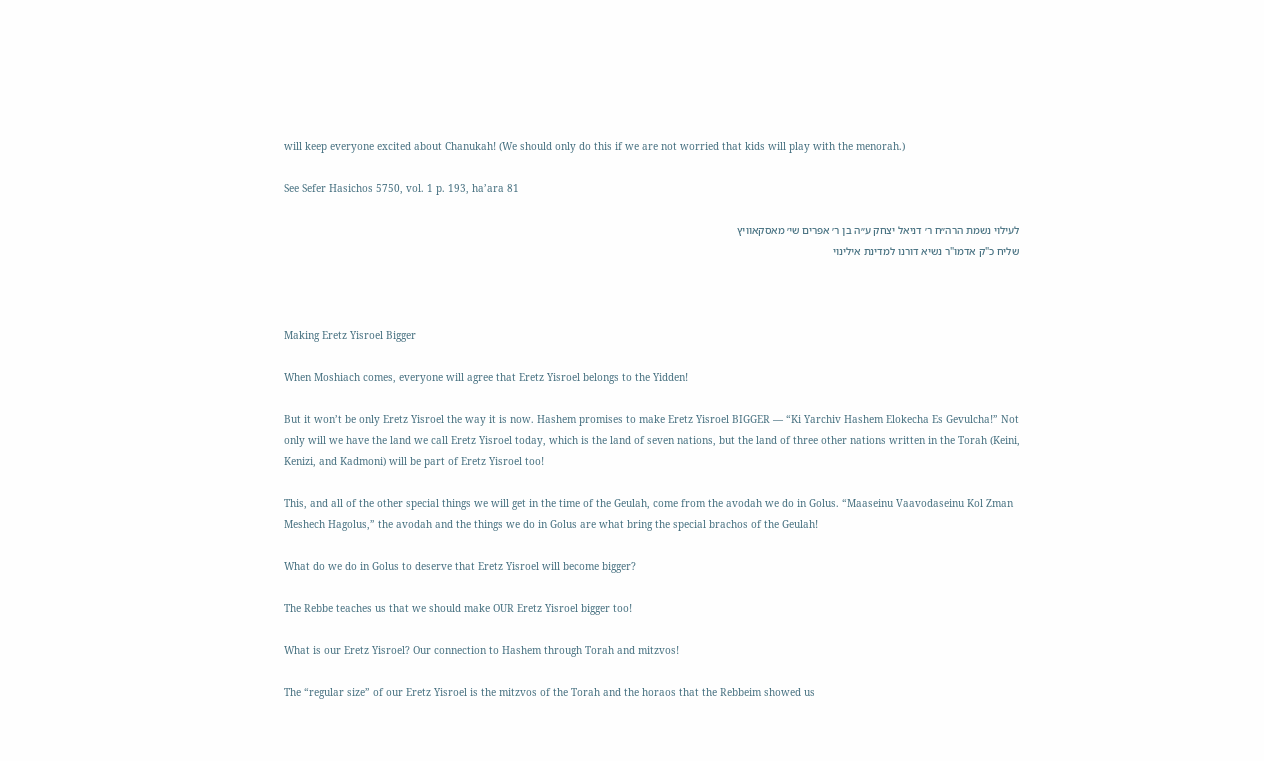will keep everyone excited about Chanukah! (We should only do this if we are not worried that kids will play with the menorah.)

See Sefer Hasichos 5750, vol. 1 p. 193, ha’ara 81

לעילוי נשמת הרה״ח ר׳ דניאל יצחק ע״ה בן ר׳ אפרים שי׳ מאסקאוויץ
שליח כ"ק אדמו"ר נשיא דורנו למדינת אילינוי



Making Eretz Yisroel Bigger

When Moshiach comes, everyone will agree that Eretz Yisroel belongs to the Yidden!

But it won’t be only Eretz Yisroel the way it is now. Hashem promises to make Eretz Yisroel BIGGER — “Ki Yarchiv Hashem Elokecha Es Gevulcha!” Not only will we have the land we call Eretz Yisroel today, which is the land of seven nations, but the land of three other nations written in the Torah (Keini, Kenizi, and Kadmoni) will be part of Eretz Yisroel too!

This, and all of the other special things we will get in the time of the Geulah, come from the avodah we do in Golus. “Maaseinu Vaavodaseinu Kol Zman Meshech Hagolus,” the avodah and the things we do in Golus are what bring the special brachos of the Geulah!

What do we do in Golus to deserve that Eretz Yisroel will become bigger?

The Rebbe teaches us that we should make OUR Eretz Yisroel bigger too!

What is our Eretz Yisroel? Our connection to Hashem through Torah and mitzvos!

The “regular size” of our Eretz Yisroel is the mitzvos of the Torah and the horaos that the Rebbeim showed us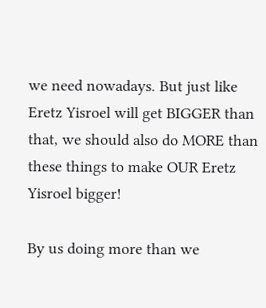we need nowadays. But just like Eretz Yisroel will get BIGGER than that, we should also do MORE than these things to make OUR Eretz Yisroel bigger!

By us doing more than we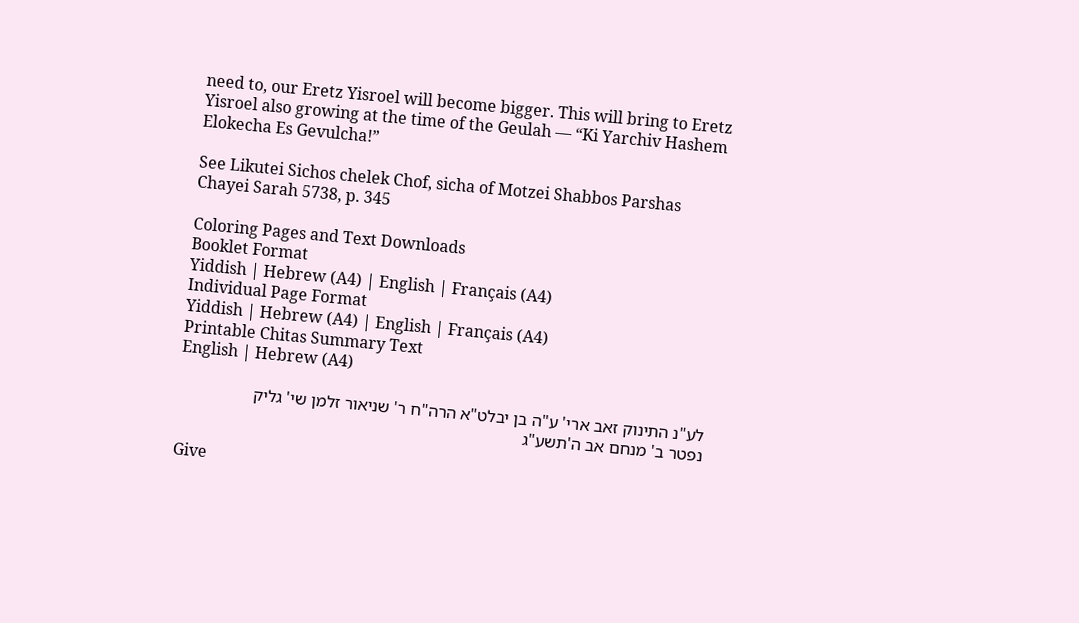need to, our Eretz Yisroel will become bigger. This will bring to Eretz Yisroel also growing at the time of the Geulah — “Ki Yarchiv Hashem Elokecha Es Gevulcha!”

See Likutei Sichos chelek Chof, sicha of Motzei Shabbos Parshas Chayei Sarah 5738, p. 345

Coloring Pages and Text Downloads
Booklet Format
Yiddish | Hebrew (A4) | English | Français (A4)
Individual Page Format
Yiddish | Hebrew (A4) | English | Français (A4)
Printable Chitas Summary Text
English | Hebrew (A4)

לע"נ התינוק זאב ארי' ע"ה בן יבלט"א הרה"ח ר' שניאור זלמן שי' גליק
נפטר ב' מנחם אב ה'תשע"ג

Give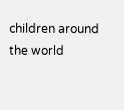children around the world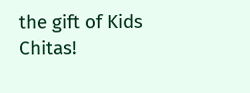the gift of Kids Chitas!